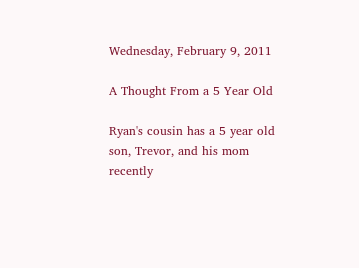Wednesday, February 9, 2011

A Thought From a 5 Year Old

Ryan's cousin has a 5 year old son, Trevor, and his mom recently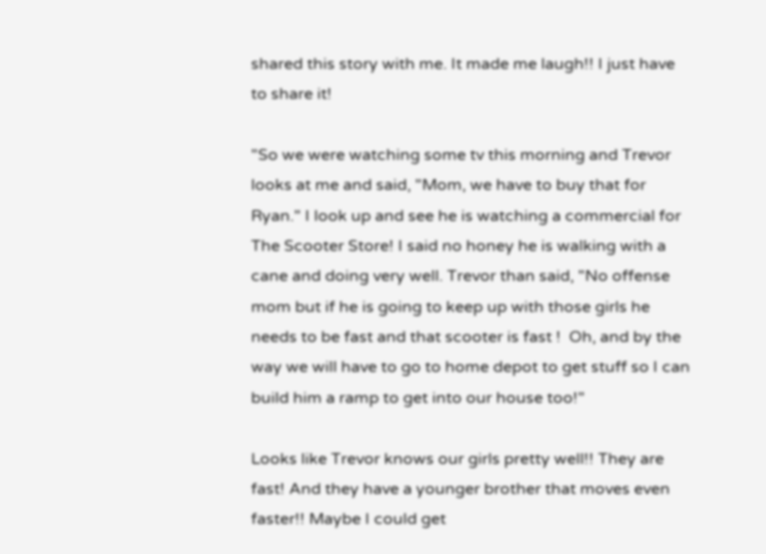shared this story with me. It made me laugh!! I just have to share it!

"So we were watching some tv this morning and Trevor looks at me and said, "Mom, we have to buy that for Ryan." I look up and see he is watching a commercial for The Scooter Store! I said no honey he is walking with a cane and doing very well. Trevor than said, "No offense mom but if he is going to keep up with those girls he needs to be fast and that scooter is fast !  Oh, and by the way we will have to go to home depot to get stuff so I can build him a ramp to get into our house too!"

Looks like Trevor knows our girls pretty well!! They are fast! And they have a younger brother that moves even faster!! Maybe I could get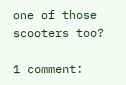one of those scooters too?

1 comment: